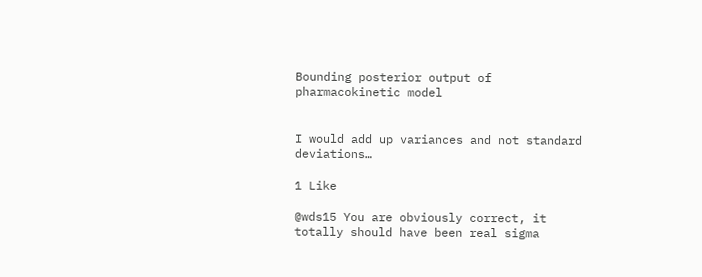Bounding posterior output of pharmacokinetic model


I would add up variances and not standard deviations…

1 Like

@wds15 You are obviously correct, it totally should have been real sigma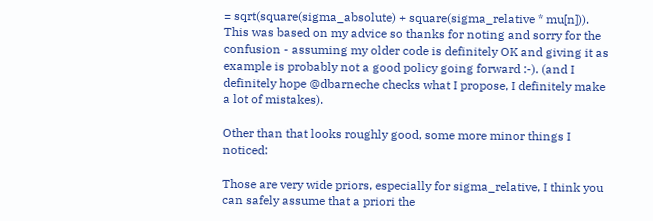= sqrt(square(sigma_absolute) + square(sigma_relative * mu[n])). This was based on my advice so thanks for noting and sorry for the confusion - assuming my older code is definitely OK and giving it as example is probably not a good policy going forward :-). (and I definitely hope @dbarneche checks what I propose, I definitely make a lot of mistakes).

Other than that looks roughly good, some more minor things I noticed:

Those are very wide priors, especially for sigma_relative, I think you can safely assume that a priori the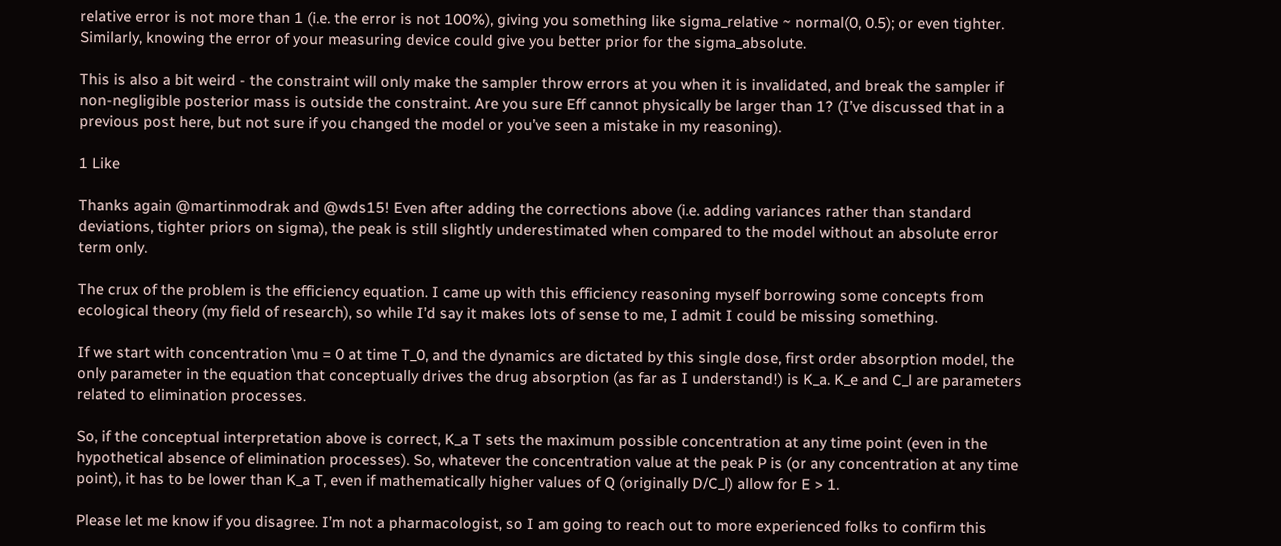relative error is not more than 1 (i.e. the error is not 100%), giving you something like sigma_relative ~ normal(0, 0.5); or even tighter. Similarly, knowing the error of your measuring device could give you better prior for the sigma_absolute.

This is also a bit weird - the constraint will only make the sampler throw errors at you when it is invalidated, and break the sampler if non-negligible posterior mass is outside the constraint. Are you sure Eff cannot physically be larger than 1? (I’ve discussed that in a previous post here, but not sure if you changed the model or you’ve seen a mistake in my reasoning).

1 Like

Thanks again @martinmodrak and @wds15! Even after adding the corrections above (i.e. adding variances rather than standard deviations, tighter priors on sigma), the peak is still slightly underestimated when compared to the model without an absolute error term only.

The crux of the problem is the efficiency equation. I came up with this efficiency reasoning myself borrowing some concepts from ecological theory (my field of research), so while I’d say it makes lots of sense to me, I admit I could be missing something.

If we start with concentration \mu = 0 at time T_0, and the dynamics are dictated by this single dose, first order absorption model, the only parameter in the equation that conceptually drives the drug absorption (as far as I understand!) is K_a. K_e and C_l are parameters related to elimination processes.

So, if the conceptual interpretation above is correct, K_a T sets the maximum possible concentration at any time point (even in the hypothetical absence of elimination processes). So, whatever the concentration value at the peak P is (or any concentration at any time point), it has to be lower than K_a T, even if mathematically higher values of Q (originally D/C_l) allow for E > 1.

Please let me know if you disagree. I’m not a pharmacologist, so I am going to reach out to more experienced folks to confirm this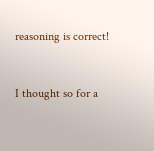reasoning is correct!


I thought so for a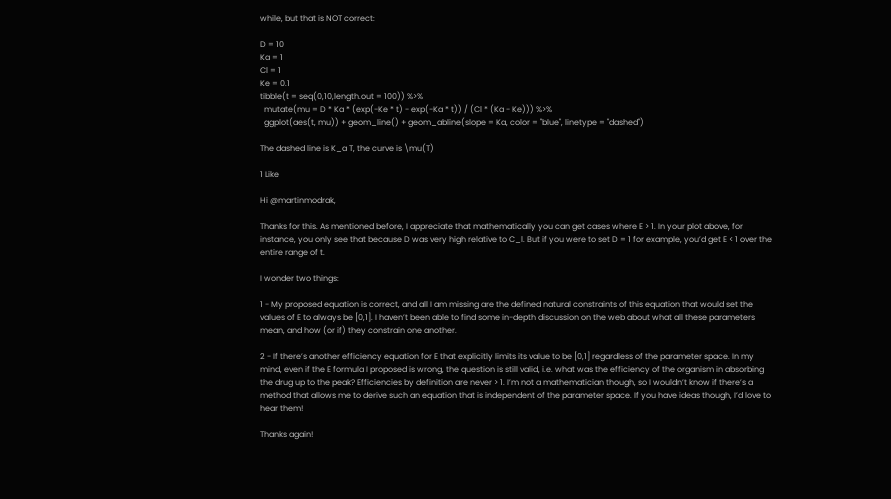while, but that is NOT correct:

D = 10
Ka = 1
Cl = 1
Ke = 0.1
tibble(t = seq(0,10,length.out = 100)) %>%
  mutate(mu = D * Ka * (exp(-Ke * t) - exp(-Ka * t)) / (Cl * (Ka - Ke))) %>%
  ggplot(aes(t, mu)) + geom_line() + geom_abline(slope = Ka, color = "blue", linetype = "dashed")

The dashed line is K_a T, the curve is \mu(T)

1 Like

Hi @martinmodrak,

Thanks for this. As mentioned before, I appreciate that mathematically you can get cases where E > 1. In your plot above, for instance, you only see that because D was very high relative to C_l. But if you were to set D = 1 for example, you’d get E < 1 over the entire range of t.

I wonder two things:

1 - My proposed equation is correct, and all I am missing are the defined natural constraints of this equation that would set the values of E to always be [0,1]. I haven’t been able to find some in-depth discussion on the web about what all these parameters mean, and how (or if) they constrain one another.

2 - If there’s another efficiency equation for E that explicitly limits its value to be [0,1] regardless of the parameter space. In my mind, even if the E formula I proposed is wrong, the question is still valid, i.e. what was the efficiency of the organism in absorbing the drug up to the peak? Efficiencies by definition are never > 1. I’m not a mathematician though, so I wouldn’t know if there’s a method that allows me to derive such an equation that is independent of the parameter space. If you have ideas though, I’d love to hear them!

Thanks again!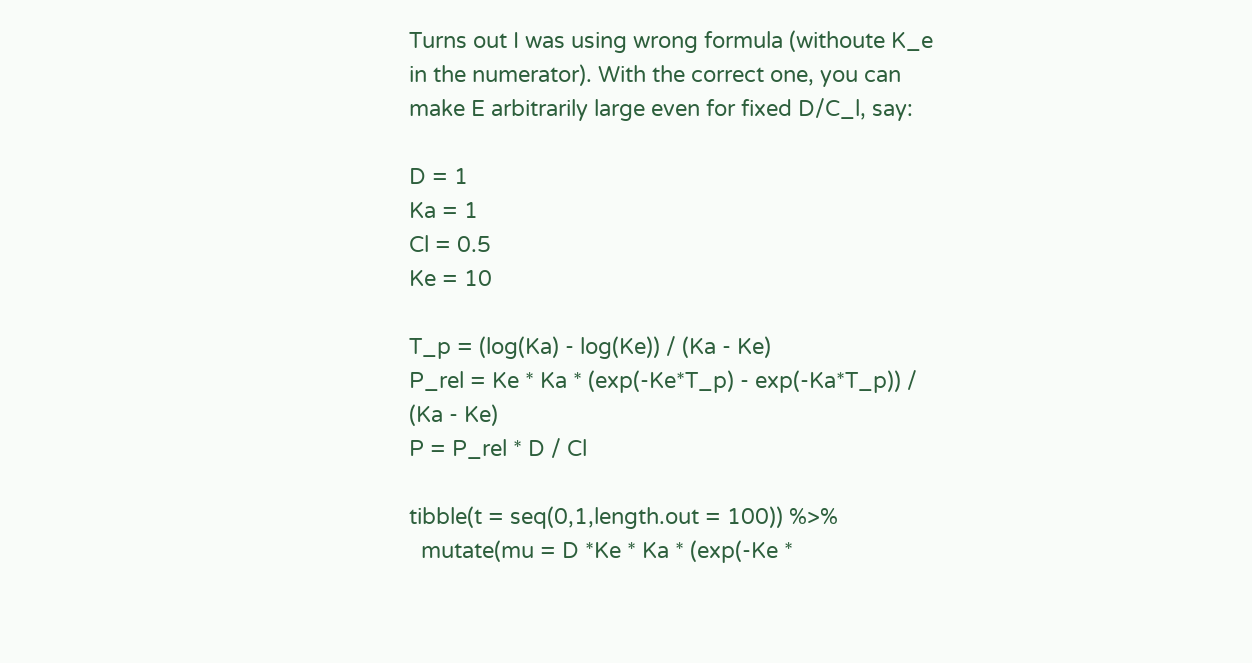Turns out I was using wrong formula (withoute K_e in the numerator). With the correct one, you can make E arbitrarily large even for fixed D/C_l, say:

D = 1
Ka = 1
Cl = 0.5
Ke = 10

T_p = (log(Ka) - log(Ke)) / (Ka - Ke)
P_rel = Ke * Ka * (exp(-Ke*T_p) - exp(-Ka*T_p)) / (Ka - Ke)
P = P_rel * D / Cl

tibble(t = seq(0,1,length.out = 100)) %>%
  mutate(mu = D *Ke * Ka * (exp(-Ke *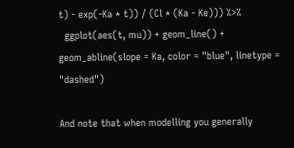t) - exp(-Ka * t)) / (Cl * (Ka - Ke))) %>%
  ggplot(aes(t, mu)) + geom_line() + geom_abline(slope = Ka, color = "blue", linetype = "dashed")

And note that when modelling you generally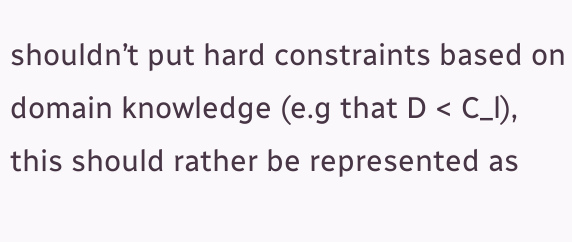shouldn’t put hard constraints based on domain knowledge (e.g that D < C_l), this should rather be represented as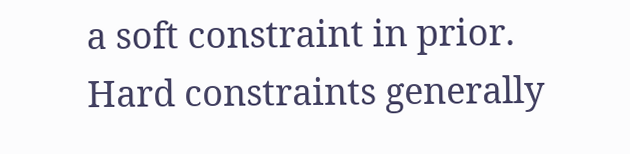a soft constraint in prior. Hard constraints generally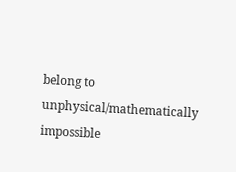belong to unphysical/mathematically impossible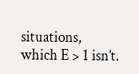situations, which E > 1 isn’t.